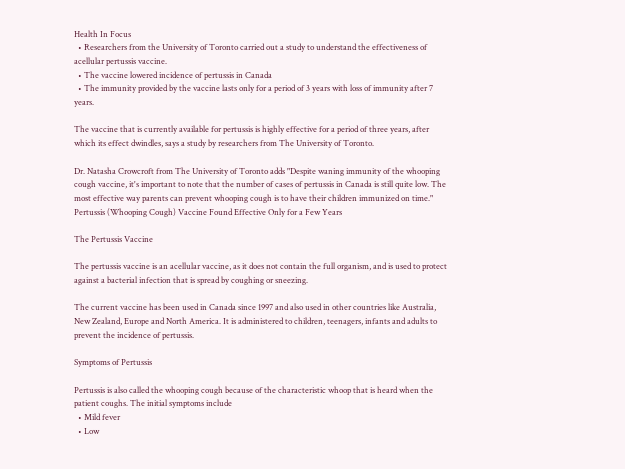Health In Focus
  • Researchers from the University of Toronto carried out a study to understand the effectiveness of acellular pertussis vaccine.
  • The vaccine lowered incidence of pertussis in Canada
  • The immunity provided by the vaccine lasts only for a period of 3 years with loss of immunity after 7 years.

The vaccine that is currently available for pertussis is highly effective for a period of three years, after which its effect dwindles, says a study by researchers from The University of Toronto.

Dr. Natasha Crowcroft from The University of Toronto adds "Despite waning immunity of the whooping cough vaccine, it's important to note that the number of cases of pertussis in Canada is still quite low. The most effective way parents can prevent whooping cough is to have their children immunized on time."
Pertussis (Whooping Cough) Vaccine Found Effective Only for a Few Years

The Pertussis Vaccine

The pertussis vaccine is an acellular vaccine, as it does not contain the full organism, and is used to protect against a bacterial infection that is spread by coughing or sneezing.

The current vaccine has been used in Canada since 1997 and also used in other countries like Australia, New Zealand, Europe and North America. It is administered to children, teenagers, infants and adults to prevent the incidence of pertussis.

Symptoms of Pertussis

Pertussis is also called the whooping cough because of the characteristic whoop that is heard when the patient coughs. The initial symptoms include
  • Mild fever
  • Low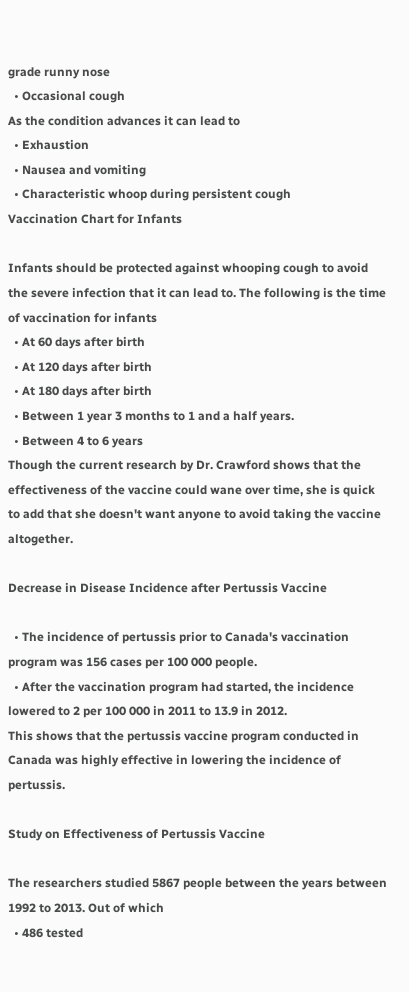grade runny nose
  • Occasional cough
As the condition advances it can lead to
  • Exhaustion
  • Nausea and vomiting
  • Characteristic whoop during persistent cough
Vaccination Chart for Infants

Infants should be protected against whooping cough to avoid the severe infection that it can lead to. The following is the time of vaccination for infants
  • At 60 days after birth
  • At 120 days after birth
  • At 180 days after birth
  • Between 1 year 3 months to 1 and a half years.
  • Between 4 to 6 years
Though the current research by Dr. Crawford shows that the effectiveness of the vaccine could wane over time, she is quick to add that she doesn't want anyone to avoid taking the vaccine altogether.

Decrease in Disease Incidence after Pertussis Vaccine

  • The incidence of pertussis prior to Canada's vaccination program was 156 cases per 100 000 people.
  • After the vaccination program had started, the incidence lowered to 2 per 100 000 in 2011 to 13.9 in 2012.
This shows that the pertussis vaccine program conducted in Canada was highly effective in lowering the incidence of pertussis.

Study on Effectiveness of Pertussis Vaccine

The researchers studied 5867 people between the years between 1992 to 2013. Out of which
  • 486 tested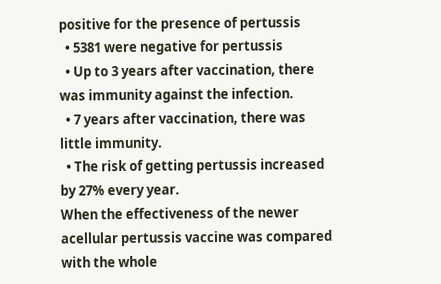positive for the presence of pertussis
  • 5381 were negative for pertussis
  • Up to 3 years after vaccination, there was immunity against the infection.
  • 7 years after vaccination, there was little immunity.
  • The risk of getting pertussis increased by 27% every year.
When the effectiveness of the newer acellular pertussis vaccine was compared with the whole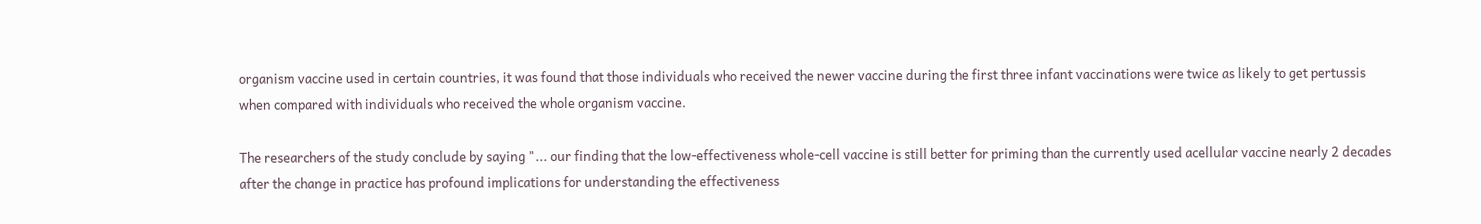organism vaccine used in certain countries, it was found that those individuals who received the newer vaccine during the first three infant vaccinations were twice as likely to get pertussis when compared with individuals who received the whole organism vaccine.

The researchers of the study conclude by saying "... our finding that the low-effectiveness whole-cell vaccine is still better for priming than the currently used acellular vaccine nearly 2 decades after the change in practice has profound implications for understanding the effectiveness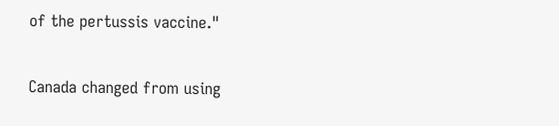of the pertussis vaccine."

Canada changed from using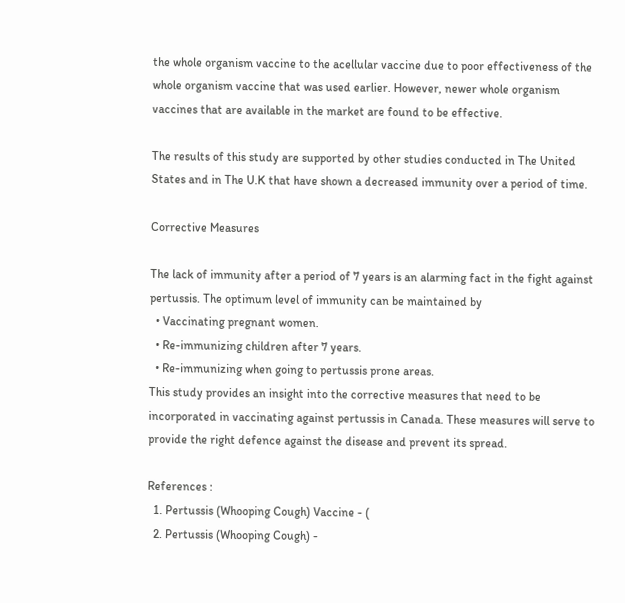the whole organism vaccine to the acellular vaccine due to poor effectiveness of the whole organism vaccine that was used earlier. However, newer whole organism vaccines that are available in the market are found to be effective.

The results of this study are supported by other studies conducted in The United States and in The U.K that have shown a decreased immunity over a period of time.

Corrective Measures

The lack of immunity after a period of 7 years is an alarming fact in the fight against pertussis. The optimum level of immunity can be maintained by
  • Vaccinating pregnant women.
  • Re-immunizing children after 7 years.
  • Re-immunizing when going to pertussis prone areas.
This study provides an insight into the corrective measures that need to be incorporated in vaccinating against pertussis in Canada. These measures will serve to provide the right defence against the disease and prevent its spread.

References :
  1. Pertussis (Whooping Cough) Vaccine - (
  2. Pertussis (Whooping Cough) -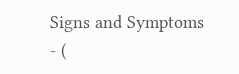Signs and Symptoms - (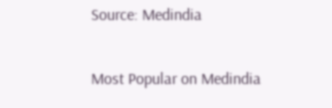Source: Medindia

Most Popular on Medindia